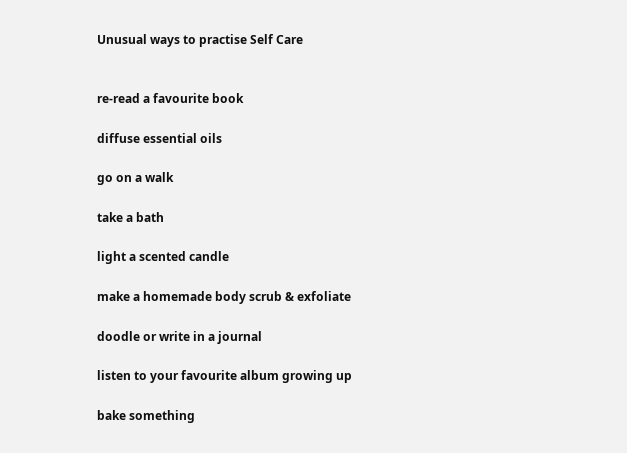Unusual ways to practise Self Care


re-read a favourite book

diffuse essential oils

go on a walk

take a bath

light a scented candle

make a homemade body scrub & exfoliate

doodle or write in a journal

listen to your favourite album growing up

bake something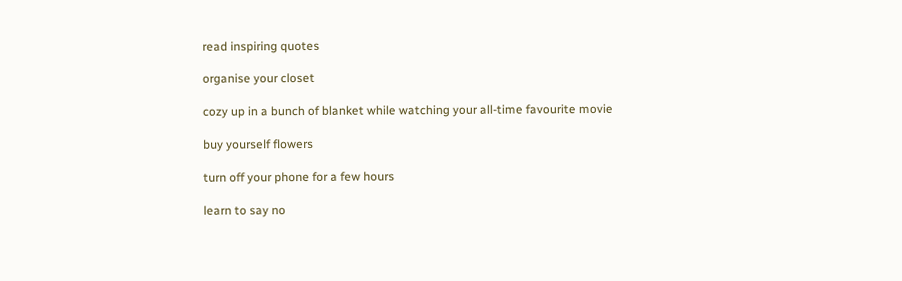read inspiring quotes

organise your closet

cozy up in a bunch of blanket while watching your all-time favourite movie

buy yourself flowers

turn off your phone for a few hours

learn to say no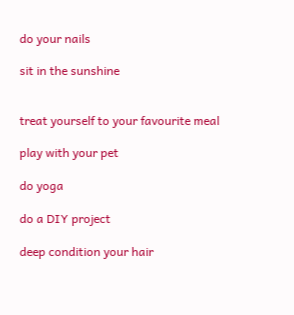do your nails

sit in the sunshine


treat yourself to your favourite meal

play with your pet

do yoga

do a DIY project

deep condition your hair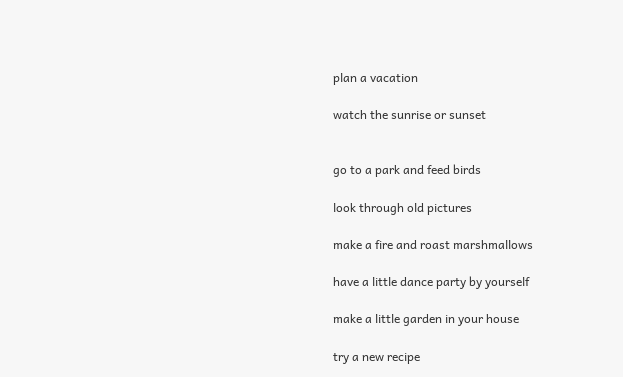plan a vacation

watch the sunrise or sunset


go to a park and feed birds

look through old pictures

make a fire and roast marshmallows

have a little dance party by yourself

make a little garden in your house

try a new recipe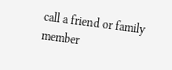call a friend or family member